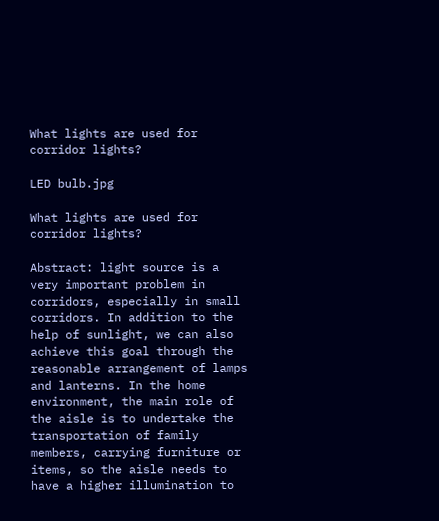What lights are used for corridor lights?

LED bulb.jpg

What lights are used for corridor lights?

Abstract: light source is a very important problem in corridors, especially in small corridors. In addition to the help of sunlight, we can also achieve this goal through the reasonable arrangement of lamps and lanterns. In the home environment, the main role of the aisle is to undertake the transportation of family members, carrying furniture or items, so the aisle needs to have a higher illumination to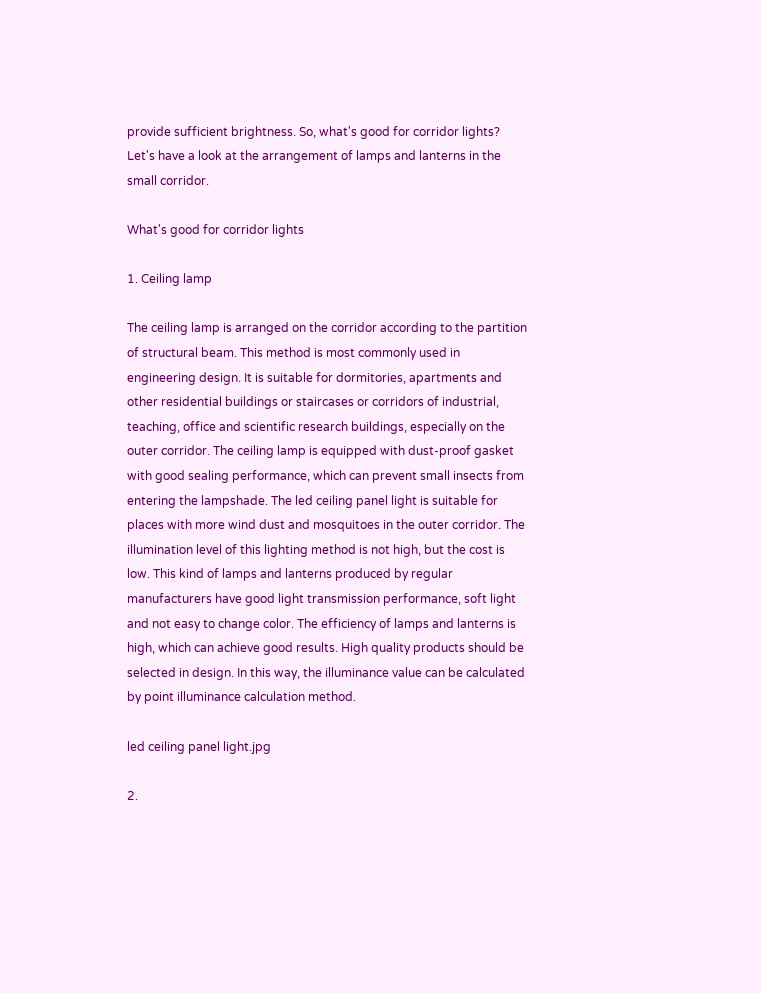provide sufficient brightness. So, what's good for corridor lights? Let's have a look at the arrangement of lamps and lanterns in the small corridor.

What's good for corridor lights

1. Ceiling lamp

The ceiling lamp is arranged on the corridor according to the partition of structural beam. This method is most commonly used in engineering design. It is suitable for dormitories, apartments and other residential buildings or staircases or corridors of industrial, teaching, office and scientific research buildings, especially on the outer corridor. The ceiling lamp is equipped with dust-proof gasket with good sealing performance, which can prevent small insects from entering the lampshade. The led ceiling panel light is suitable for places with more wind dust and mosquitoes in the outer corridor. The illumination level of this lighting method is not high, but the cost is low. This kind of lamps and lanterns produced by regular manufacturers have good light transmission performance, soft light and not easy to change color. The efficiency of lamps and lanterns is high, which can achieve good results. High quality products should be selected in design. In this way, the illuminance value can be calculated by point illuminance calculation method.

led ceiling panel light.jpg

2.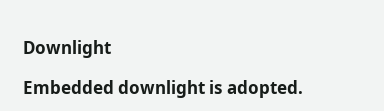Downlight

Embedded downlight is adopted.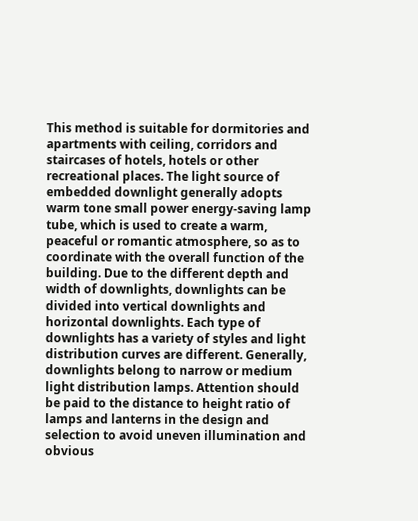This method is suitable for dormitories and apartments with ceiling, corridors and staircases of hotels, hotels or other recreational places. The light source of embedded downlight generally adopts warm tone small power energy-saving lamp tube, which is used to create a warm, peaceful or romantic atmosphere, so as to coordinate with the overall function of the building. Due to the different depth and width of downlights, downlights can be divided into vertical downlights and horizontal downlights. Each type of downlights has a variety of styles and light distribution curves are different. Generally, downlights belong to narrow or medium light distribution lamps. Attention should be paid to the distance to height ratio of lamps and lanterns in the design and selection to avoid uneven illumination and obvious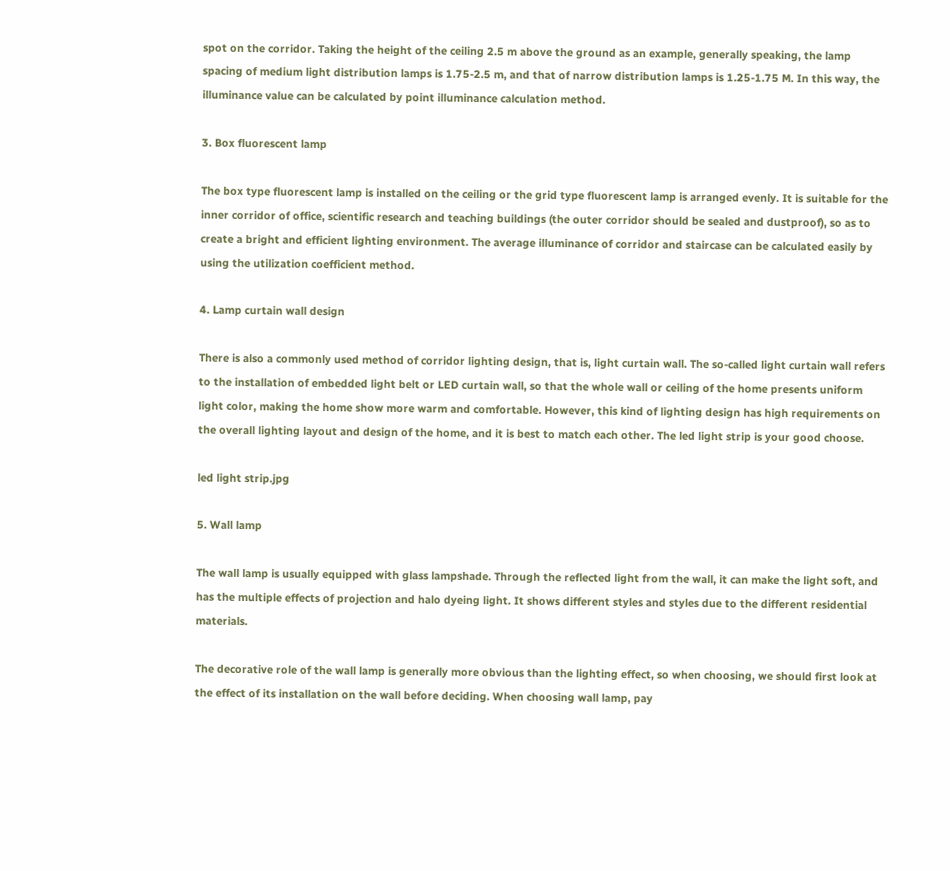spot on the corridor. Taking the height of the ceiling 2.5 m above the ground as an example, generally speaking, the lamp spacing of medium light distribution lamps is 1.75-2.5 m, and that of narrow distribution lamps is 1.25-1.75 M. In this way, the illuminance value can be calculated by point illuminance calculation method.

3. Box fluorescent lamp

The box type fluorescent lamp is installed on the ceiling or the grid type fluorescent lamp is arranged evenly. It is suitable for the inner corridor of office, scientific research and teaching buildings (the outer corridor should be sealed and dustproof), so as to create a bright and efficient lighting environment. The average illuminance of corridor and staircase can be calculated easily by using the utilization coefficient method.

4. Lamp curtain wall design

There is also a commonly used method of corridor lighting design, that is, light curtain wall. The so-called light curtain wall refers to the installation of embedded light belt or LED curtain wall, so that the whole wall or ceiling of the home presents uniform light color, making the home show more warm and comfortable. However, this kind of lighting design has high requirements on the overall lighting layout and design of the home, and it is best to match each other. The led light strip is your good choose.

led light strip.jpg

5. Wall lamp

The wall lamp is usually equipped with glass lampshade. Through the reflected light from the wall, it can make the light soft, and has the multiple effects of projection and halo dyeing light. It shows different styles and styles due to the different residential materials.

The decorative role of the wall lamp is generally more obvious than the lighting effect, so when choosing, we should first look at the effect of its installation on the wall before deciding. When choosing wall lamp, pay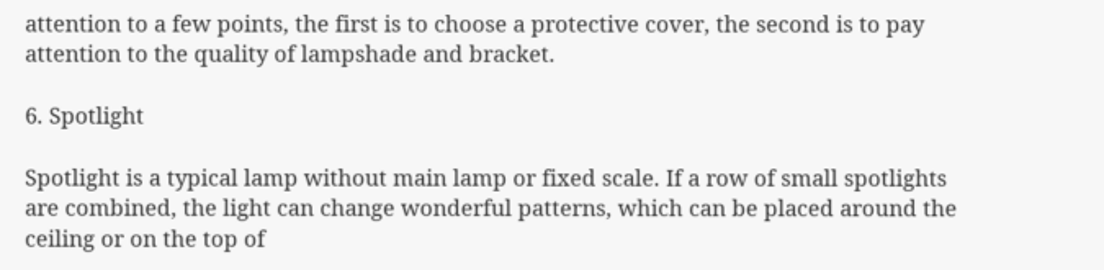attention to a few points, the first is to choose a protective cover, the second is to pay attention to the quality of lampshade and bracket.

6. Spotlight

Spotlight is a typical lamp without main lamp or fixed scale. If a row of small spotlights are combined, the light can change wonderful patterns, which can be placed around the ceiling or on the top of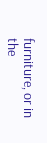furniture, or in the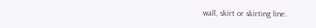wall, skirt or skirting line.